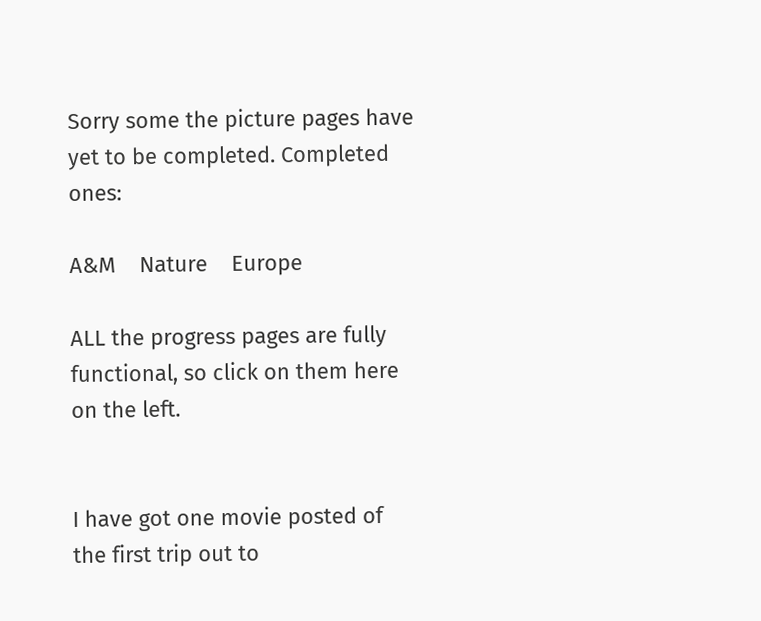Sorry some the picture pages have yet to be completed. Completed ones:

A&M    Nature    Europe

ALL the progress pages are fully functional, so click on them here on the left.


I have got one movie posted of the first trip out to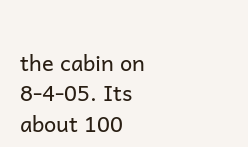the cabin on 8-4-05. Its about 100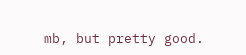mb, but pretty good.